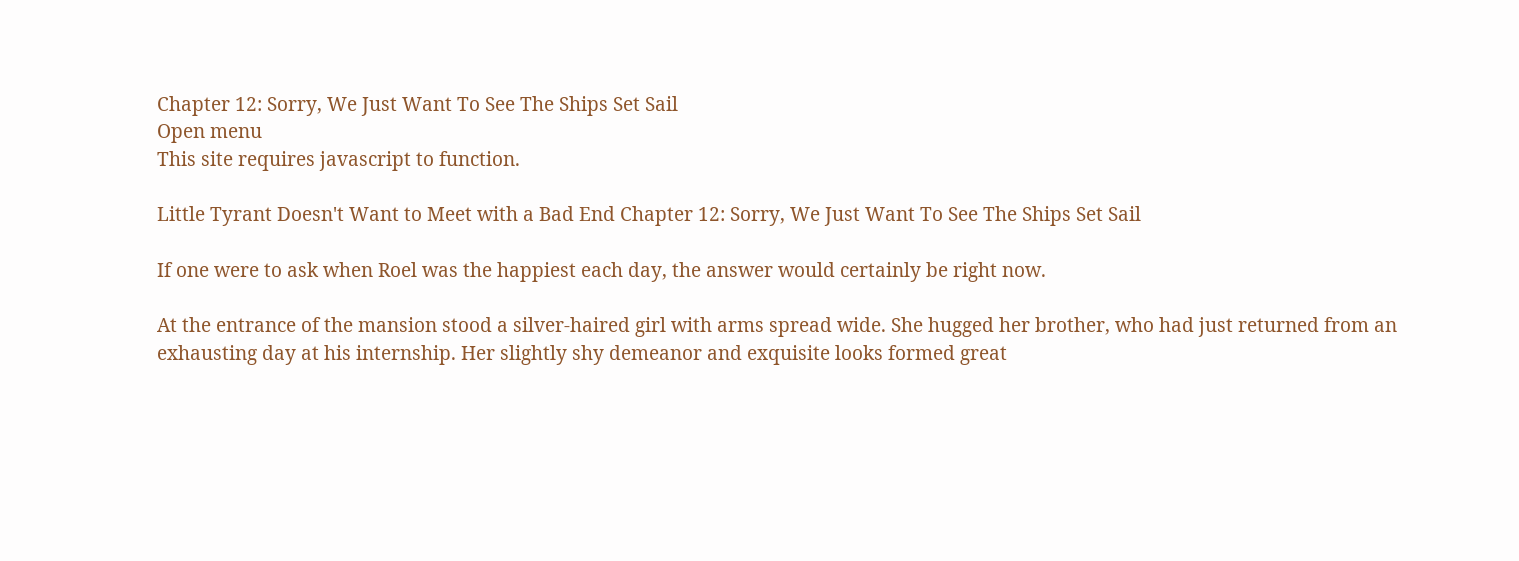Chapter 12: Sorry, We Just Want To See The Ships Set Sail
Open menu
This site requires javascript to function.

Little Tyrant Doesn't Want to Meet with a Bad End Chapter 12: Sorry, We Just Want To See The Ships Set Sail

If one were to ask when Roel was the happiest each day, the answer would certainly be right now.

At the entrance of the mansion stood a silver-haired girl with arms spread wide. She hugged her brother, who had just returned from an exhausting day at his internship. Her slightly shy demeanor and exquisite looks formed great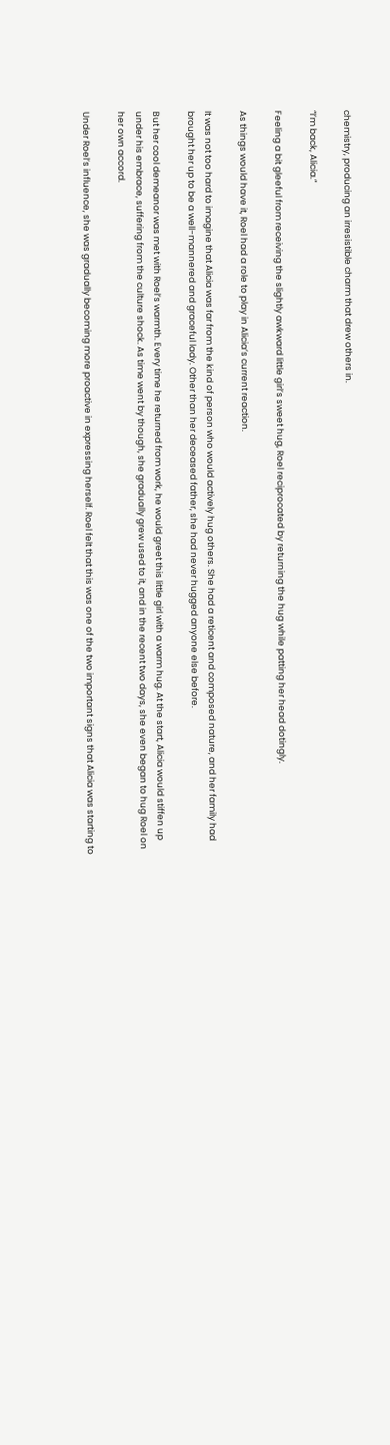chemistry, producing an irresistible charm that drew others in.

“I’m back, Alicia.”

Feeling a bit gleeful from receiving the slightly awkward little girl’s sweet hug, Roel reciprocated by returning the hug while patting her head dotingly.

As things would have it, Roel had a role to play in Alicia’s current reaction.

It was not too hard to imagine that Alicia was far from the kind of person who would actively hug others. She had a reticent and composed nature, and her family had brought her up to be a well-mannered and graceful lady. Other than her deceased father, she had never hugged anyone else before.

But her cool demeanor was met with Roel’s warmth. Every time he returned from work, he would greet this little girl with a warm hug. At the start, Alicia would stiffen up under his embrace, suffering from the culture shock. As time went by though, she gradually grew used to it, and in the recent two days, she even began to hug Roel on her own accord.

Under Roel’s influence, she was gradually becoming more proactive in expressing herself. Roel felt that this was one of the two important signs that Alicia was starting to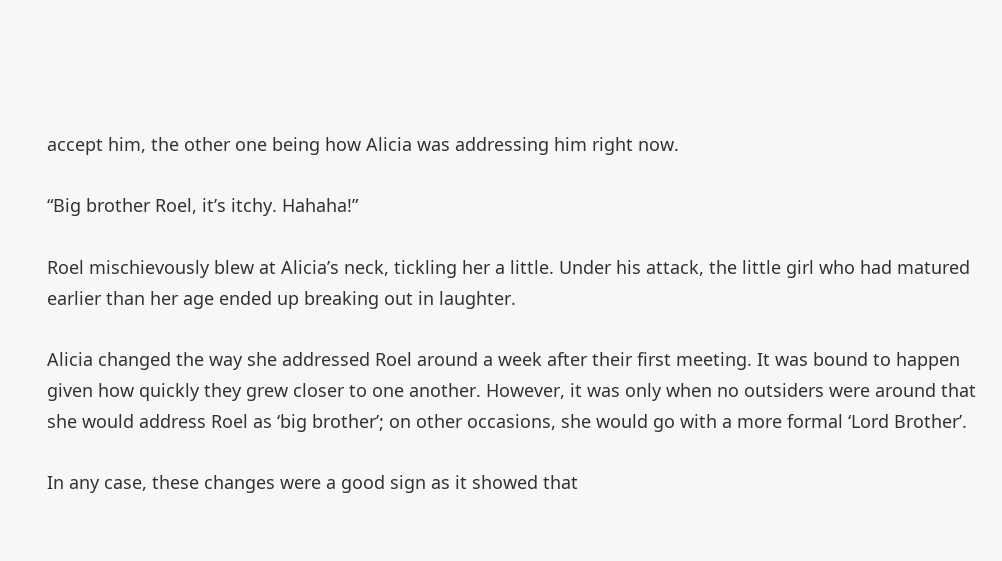accept him, the other one being how Alicia was addressing him right now.

“Big brother Roel, it’s itchy. Hahaha!”

Roel mischievously blew at Alicia’s neck, tickling her a little. Under his attack, the little girl who had matured earlier than her age ended up breaking out in laughter.

Alicia changed the way she addressed Roel around a week after their first meeting. It was bound to happen given how quickly they grew closer to one another. However, it was only when no outsiders were around that she would address Roel as ‘big brother’; on other occasions, she would go with a more formal ‘Lord Brother’.

In any case, these changes were a good sign as it showed that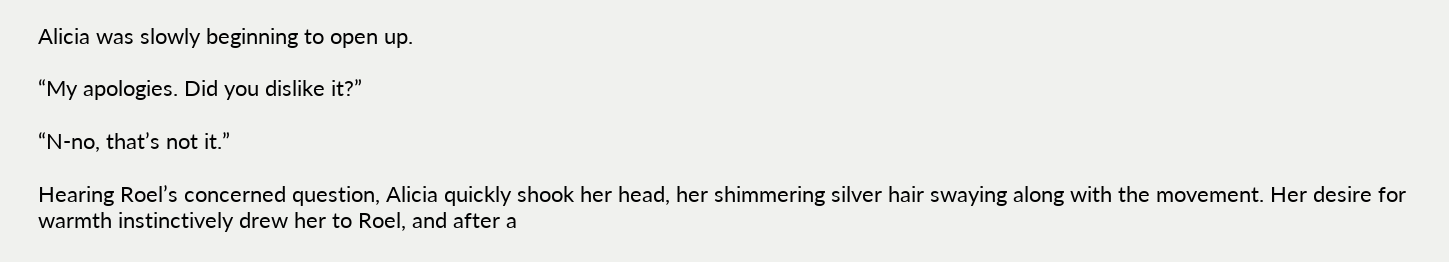Alicia was slowly beginning to open up.

“My apologies. Did you dislike it?”

“N-no, that’s not it.”

Hearing Roel’s concerned question, Alicia quickly shook her head, her shimmering silver hair swaying along with the movement. Her desire for warmth instinctively drew her to Roel, and after a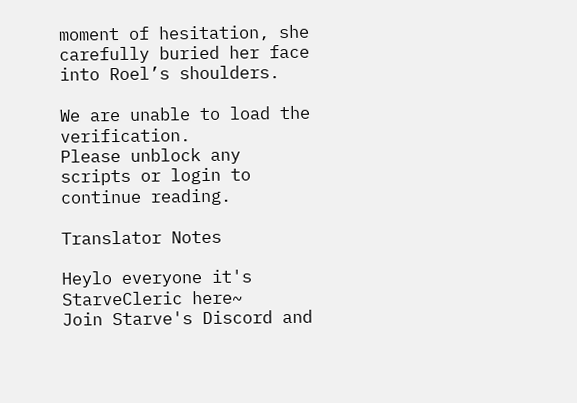moment of hesitation, she carefully buried her face into Roel’s shoulders.

We are unable to load the verification.
Please unblock any scripts or login to continue reading.

Translator Notes

Heylo everyone it's StarveCleric here~
Join Starve's Discord and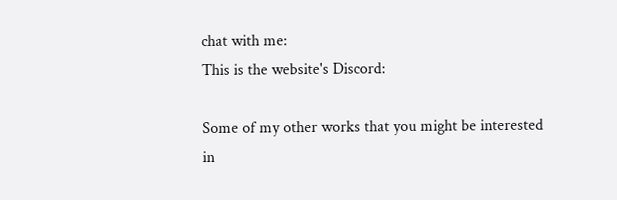chat with me:
This is the website's Discord:

Some of my other works that you might be interested in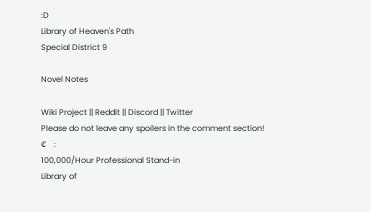:D
Library of Heaven's Path
Special District 9

Novel Notes

Wiki Project || Reddit || Discord || Twitter
Please do not leave any spoilers in the comment section!
ℭ    :
100,000/Hour Professional Stand-in
Library of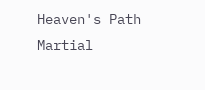Heaven's Path
Martial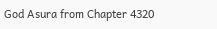God Asura from Chapter 4320